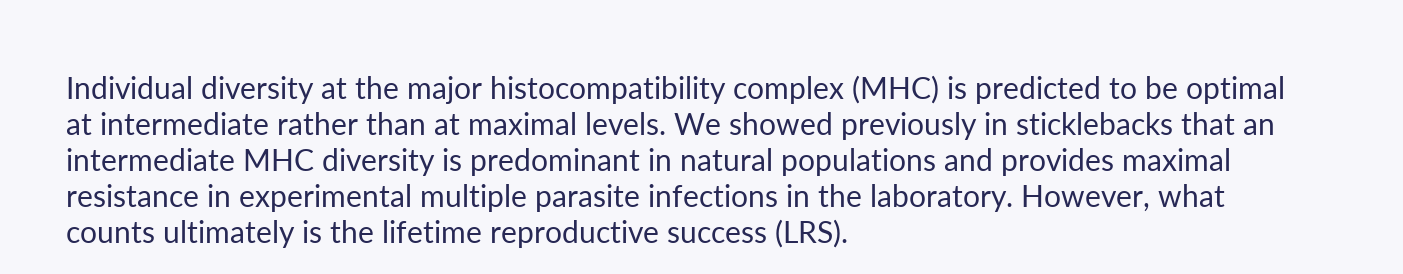Individual diversity at the major histocompatibility complex (MHC) is predicted to be optimal at intermediate rather than at maximal levels. We showed previously in sticklebacks that an intermediate MHC diversity is predominant in natural populations and provides maximal resistance in experimental multiple parasite infections in the laboratory. However, what counts ultimately is the lifetime reproductive success (LRS).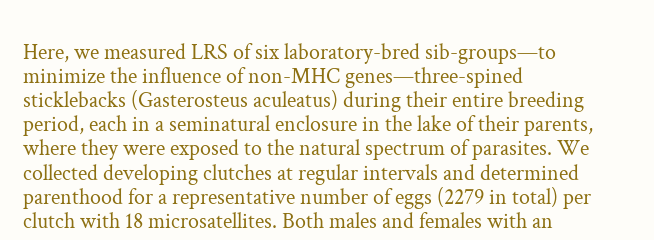Here, we measured LRS of six laboratory-bred sib-groups—to minimize the influence of non-MHC genes—three-spined sticklebacks (Gasterosteus aculeatus) during their entire breeding period, each in a seminatural enclosure in the lake of their parents, where they were exposed to the natural spectrum of parasites. We collected developing clutches at regular intervals and determined parenthood for a representative number of eggs (2279 in total) per clutch with 18 microsatellites. Both males and females with an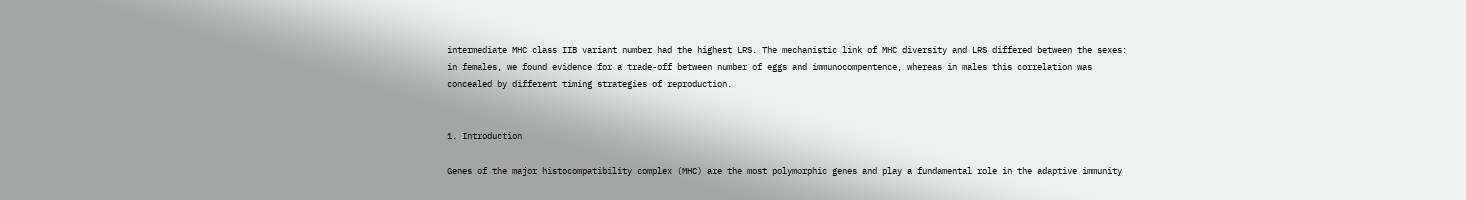intermediate MHC class IIB variant number had the highest LRS. The mechanistic link of MHC diversity and LRS differed between the sexes: in females, we found evidence for a trade-off between number of eggs and immunocompentence, whereas in males this correlation was concealed by different timing strategies of reproduction.


1. Introduction

Genes of the major histocompatibility complex (MHC) are the most polymorphic genes and play a fundamental role in the adaptive immunity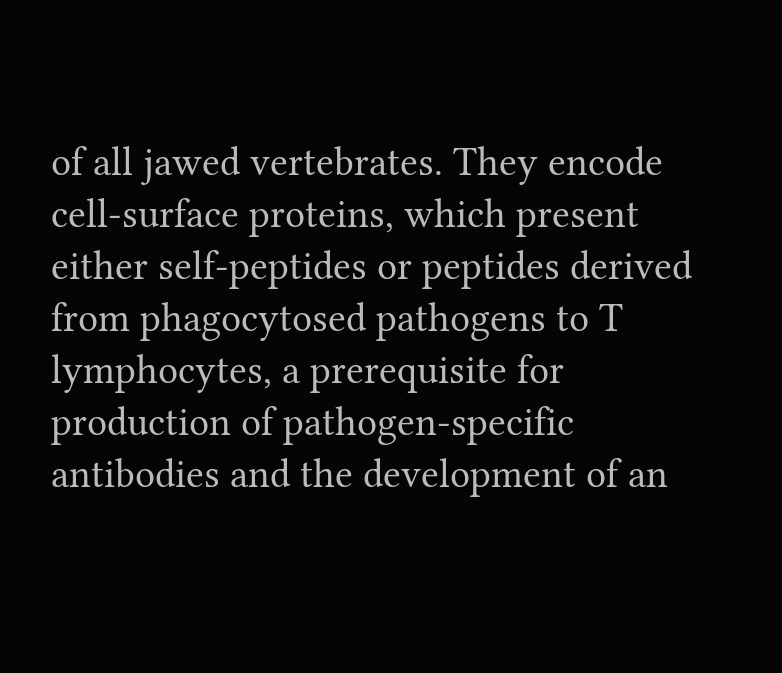of all jawed vertebrates. They encode cell-surface proteins, which present either self-peptides or peptides derived from phagocytosed pathogens to T lymphocytes, a prerequisite for production of pathogen-specific antibodies and the development of an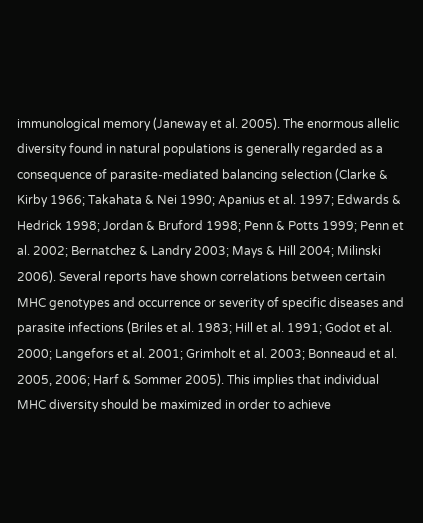immunological memory (Janeway et al. 2005). The enormous allelic diversity found in natural populations is generally regarded as a consequence of parasite-mediated balancing selection (Clarke & Kirby 1966; Takahata & Nei 1990; Apanius et al. 1997; Edwards & Hedrick 1998; Jordan & Bruford 1998; Penn & Potts 1999; Penn et al. 2002; Bernatchez & Landry 2003; Mays & Hill 2004; Milinski 2006). Several reports have shown correlations between certain MHC genotypes and occurrence or severity of specific diseases and parasite infections (Briles et al. 1983; Hill et al. 1991; Godot et al. 2000; Langefors et al. 2001; Grimholt et al. 2003; Bonneaud et al. 2005, 2006; Harf & Sommer 2005). This implies that individual MHC diversity should be maximized in order to achieve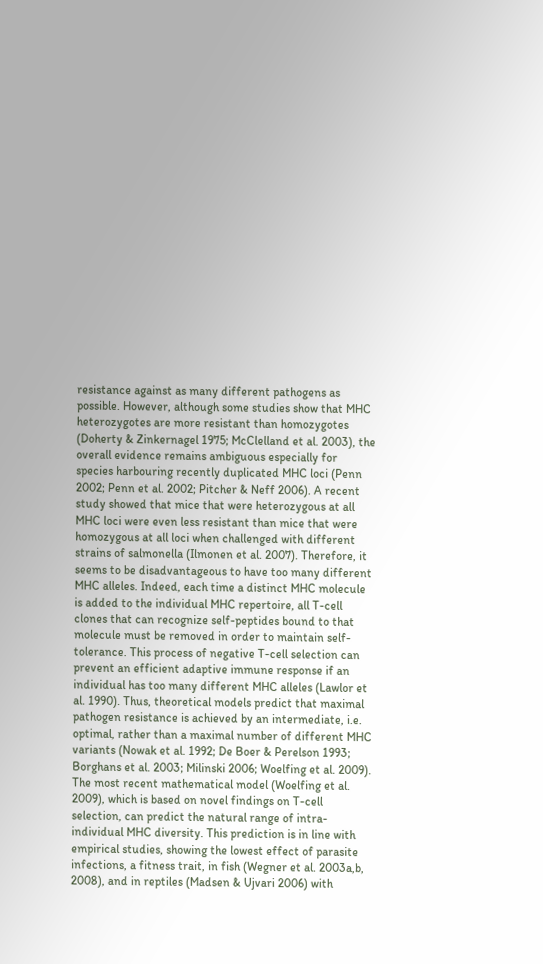resistance against as many different pathogens as possible. However, although some studies show that MHC heterozygotes are more resistant than homozygotes (Doherty & Zinkernagel 1975; McClelland et al. 2003), the overall evidence remains ambiguous especially for species harbouring recently duplicated MHC loci (Penn 2002; Penn et al. 2002; Pitcher & Neff 2006). A recent study showed that mice that were heterozygous at all MHC loci were even less resistant than mice that were homozygous at all loci when challenged with different strains of salmonella (Ilmonen et al. 2007). Therefore, it seems to be disadvantageous to have too many different MHC alleles. Indeed, each time a distinct MHC molecule is added to the individual MHC repertoire, all T-cell clones that can recognize self-peptides bound to that molecule must be removed in order to maintain self-tolerance. This process of negative T-cell selection can prevent an efficient adaptive immune response if an individual has too many different MHC alleles (Lawlor et al. 1990). Thus, theoretical models predict that maximal pathogen resistance is achieved by an intermediate, i.e. optimal, rather than a maximal number of different MHC variants (Nowak et al. 1992; De Boer & Perelson 1993; Borghans et al. 2003; Milinski 2006; Woelfing et al. 2009). The most recent mathematical model (Woelfing et al. 2009), which is based on novel findings on T-cell selection, can predict the natural range of intra-individual MHC diversity. This prediction is in line with empirical studies, showing the lowest effect of parasite infections, a fitness trait, in fish (Wegner et al. 2003a,b, 2008), and in reptiles (Madsen & Ujvari 2006) with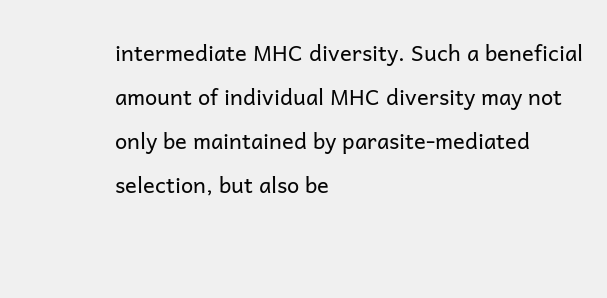intermediate MHC diversity. Such a beneficial amount of individual MHC diversity may not only be maintained by parasite-mediated selection, but also be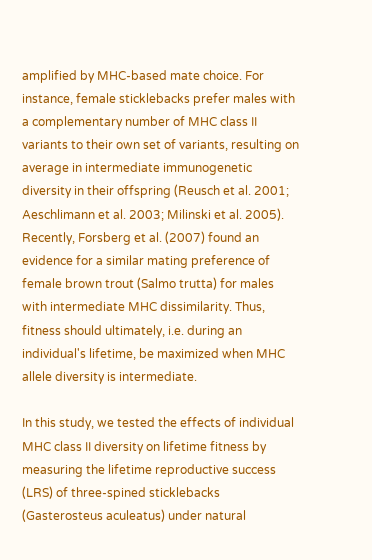amplified by MHC-based mate choice. For instance, female sticklebacks prefer males with a complementary number of MHC class II variants to their own set of variants, resulting on average in intermediate immunogenetic diversity in their offspring (Reusch et al. 2001; Aeschlimann et al. 2003; Milinski et al. 2005). Recently, Forsberg et al. (2007) found an evidence for a similar mating preference of female brown trout (Salmo trutta) for males with intermediate MHC dissimilarity. Thus, fitness should ultimately, i.e. during an individual's lifetime, be maximized when MHC allele diversity is intermediate.

In this study, we tested the effects of individual MHC class II diversity on lifetime fitness by measuring the lifetime reproductive success (LRS) of three-spined sticklebacks (Gasterosteus aculeatus) under natural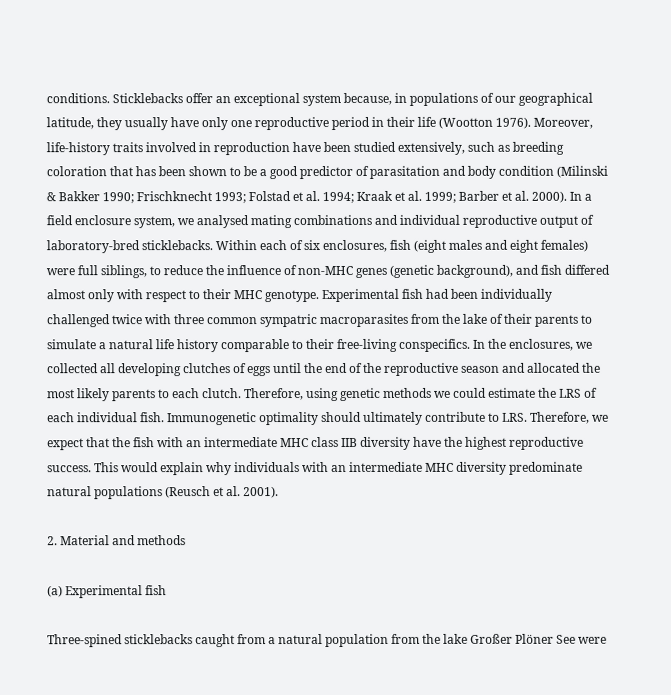conditions. Sticklebacks offer an exceptional system because, in populations of our geographical latitude, they usually have only one reproductive period in their life (Wootton 1976). Moreover, life-history traits involved in reproduction have been studied extensively, such as breeding coloration that has been shown to be a good predictor of parasitation and body condition (Milinski & Bakker 1990; Frischknecht 1993; Folstad et al. 1994; Kraak et al. 1999; Barber et al. 2000). In a field enclosure system, we analysed mating combinations and individual reproductive output of laboratory-bred sticklebacks. Within each of six enclosures, fish (eight males and eight females) were full siblings, to reduce the influence of non-MHC genes (genetic background), and fish differed almost only with respect to their MHC genotype. Experimental fish had been individually challenged twice with three common sympatric macroparasites from the lake of their parents to simulate a natural life history comparable to their free-living conspecifics. In the enclosures, we collected all developing clutches of eggs until the end of the reproductive season and allocated the most likely parents to each clutch. Therefore, using genetic methods we could estimate the LRS of each individual fish. Immunogenetic optimality should ultimately contribute to LRS. Therefore, we expect that the fish with an intermediate MHC class IIB diversity have the highest reproductive success. This would explain why individuals with an intermediate MHC diversity predominate natural populations (Reusch et al. 2001).

2. Material and methods

(a) Experimental fish

Three-spined sticklebacks caught from a natural population from the lake Großer Plöner See were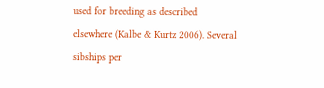used for breeding as described elsewhere (Kalbe & Kurtz 2006). Several sibships per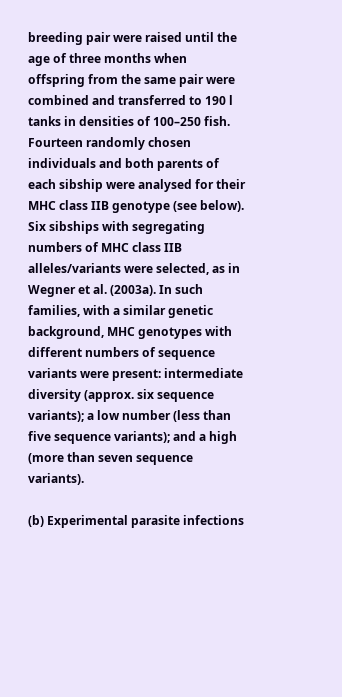breeding pair were raised until the age of three months when offspring from the same pair were combined and transferred to 190 l tanks in densities of 100–250 fish. Fourteen randomly chosen individuals and both parents of each sibship were analysed for their MHC class IIB genotype (see below). Six sibships with segregating numbers of MHC class IIB alleles/variants were selected, as in Wegner et al. (2003a). In such families, with a similar genetic background, MHC genotypes with different numbers of sequence variants were present: intermediate diversity (approx. six sequence variants); a low number (less than five sequence variants); and a high (more than seven sequence variants).

(b) Experimental parasite infections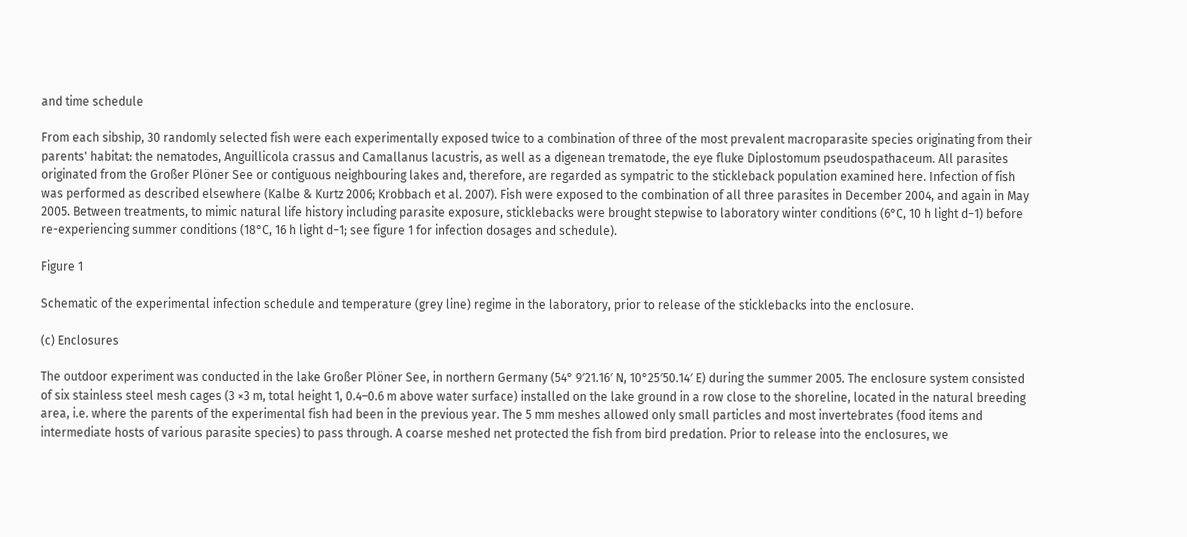and time schedule

From each sibship, 30 randomly selected fish were each experimentally exposed twice to a combination of three of the most prevalent macroparasite species originating from their parents' habitat: the nematodes, Anguillicola crassus and Camallanus lacustris, as well as a digenean trematode, the eye fluke Diplostomum pseudospathaceum. All parasites originated from the Großer Plöner See or contiguous neighbouring lakes and, therefore, are regarded as sympatric to the stickleback population examined here. Infection of fish was performed as described elsewhere (Kalbe & Kurtz 2006; Krobbach et al. 2007). Fish were exposed to the combination of all three parasites in December 2004, and again in May 2005. Between treatments, to mimic natural life history including parasite exposure, sticklebacks were brought stepwise to laboratory winter conditions (6°C, 10 h light d−1) before re-experiencing summer conditions (18°C, 16 h light d−1; see figure 1 for infection dosages and schedule).

Figure 1

Schematic of the experimental infection schedule and temperature (grey line) regime in the laboratory, prior to release of the sticklebacks into the enclosure.

(c) Enclosures

The outdoor experiment was conducted in the lake Großer Plöner See, in northern Germany (54° 9′21.16′ N, 10°25′50.14′ E) during the summer 2005. The enclosure system consisted of six stainless steel mesh cages (3 ×3 m, total height 1, 0.4–0.6 m above water surface) installed on the lake ground in a row close to the shoreline, located in the natural breeding area, i.e. where the parents of the experimental fish had been in the previous year. The 5 mm meshes allowed only small particles and most invertebrates (food items and intermediate hosts of various parasite species) to pass through. A coarse meshed net protected the fish from bird predation. Prior to release into the enclosures, we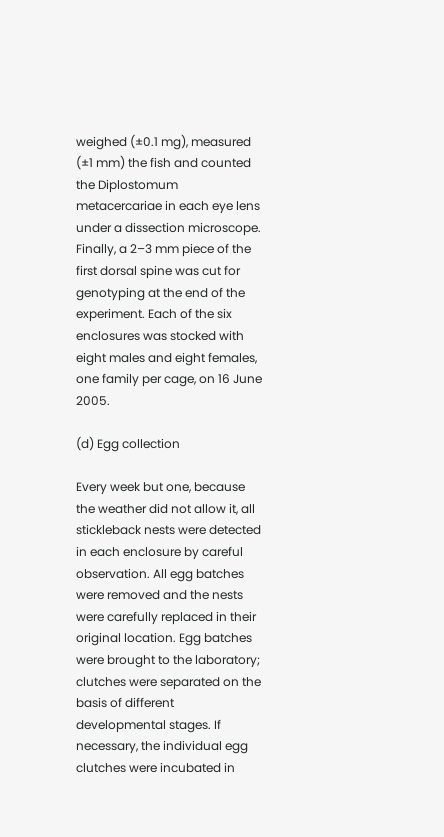weighed (±0.1 mg), measured (±1 mm) the fish and counted the Diplostomum metacercariae in each eye lens under a dissection microscope. Finally, a 2–3 mm piece of the first dorsal spine was cut for genotyping at the end of the experiment. Each of the six enclosures was stocked with eight males and eight females, one family per cage, on 16 June 2005.

(d) Egg collection

Every week but one, because the weather did not allow it, all stickleback nests were detected in each enclosure by careful observation. All egg batches were removed and the nests were carefully replaced in their original location. Egg batches were brought to the laboratory; clutches were separated on the basis of different developmental stages. If necessary, the individual egg clutches were incubated in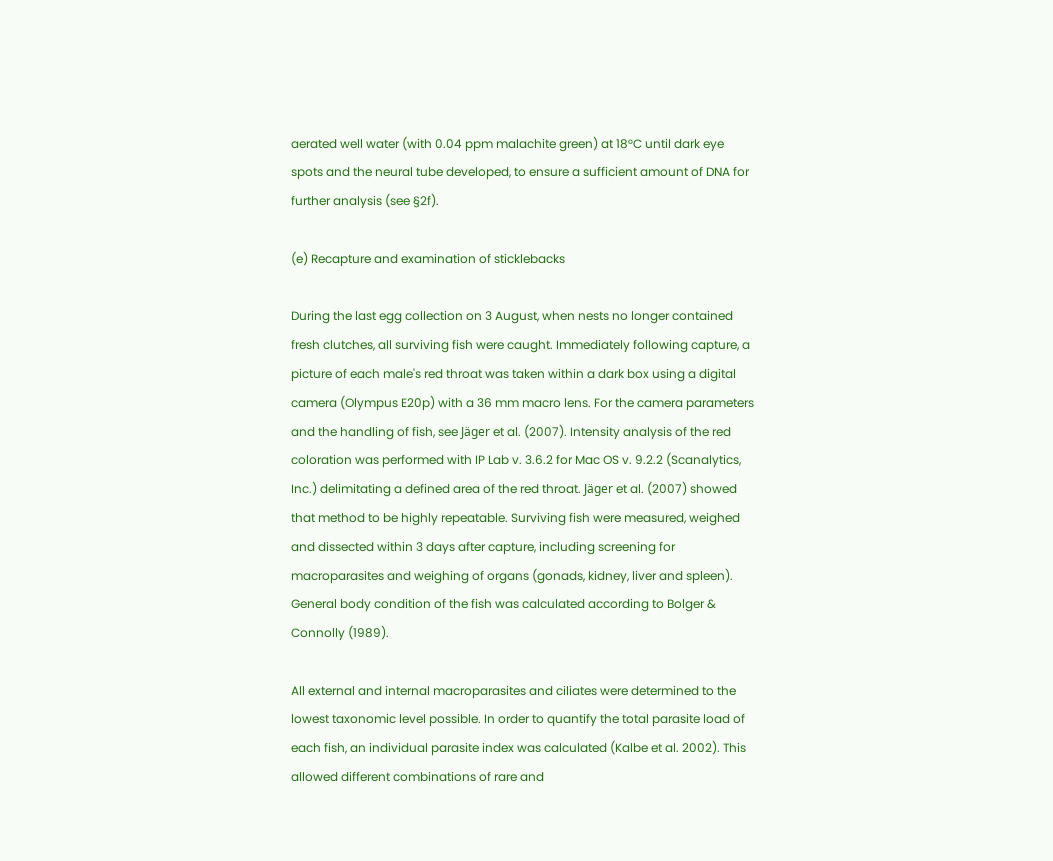aerated well water (with 0.04 ppm malachite green) at 18°C until dark eye spots and the neural tube developed, to ensure a sufficient amount of DNA for further analysis (see §2f).

(e) Recapture and examination of sticklebacks

During the last egg collection on 3 August, when nests no longer contained fresh clutches, all surviving fish were caught. Immediately following capture, a picture of each male's red throat was taken within a dark box using a digital camera (Olympus E20p) with a 36 mm macro lens. For the camera parameters and the handling of fish, see Jäger et al. (2007). Intensity analysis of the red coloration was performed with IP Lab v. 3.6.2 for Mac OS v. 9.2.2 (Scanalytics, Inc.) delimitating a defined area of the red throat. Jäger et al. (2007) showed that method to be highly repeatable. Surviving fish were measured, weighed and dissected within 3 days after capture, including screening for macroparasites and weighing of organs (gonads, kidney, liver and spleen). General body condition of the fish was calculated according to Bolger & Connolly (1989).

All external and internal macroparasites and ciliates were determined to the lowest taxonomic level possible. In order to quantify the total parasite load of each fish, an individual parasite index was calculated (Kalbe et al. 2002). This allowed different combinations of rare and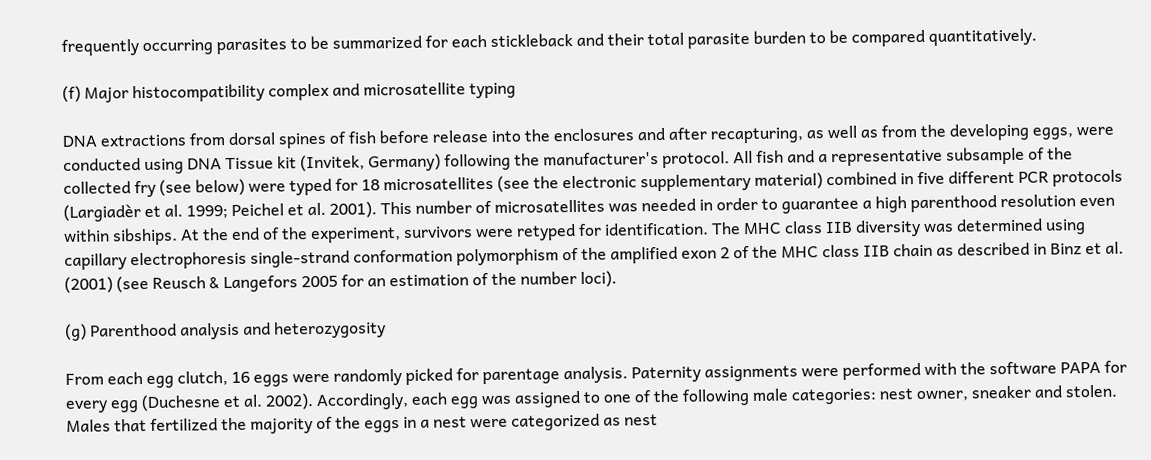frequently occurring parasites to be summarized for each stickleback and their total parasite burden to be compared quantitatively.

(f) Major histocompatibility complex and microsatellite typing

DNA extractions from dorsal spines of fish before release into the enclosures and after recapturing, as well as from the developing eggs, were conducted using DNA Tissue kit (Invitek, Germany) following the manufacturer's protocol. All fish and a representative subsample of the collected fry (see below) were typed for 18 microsatellites (see the electronic supplementary material) combined in five different PCR protocols (Largiadèr et al. 1999; Peichel et al. 2001). This number of microsatellites was needed in order to guarantee a high parenthood resolution even within sibships. At the end of the experiment, survivors were retyped for identification. The MHC class IIB diversity was determined using capillary electrophoresis single-strand conformation polymorphism of the amplified exon 2 of the MHC class IIB chain as described in Binz et al. (2001) (see Reusch & Langefors 2005 for an estimation of the number loci).

(g) Parenthood analysis and heterozygosity

From each egg clutch, 16 eggs were randomly picked for parentage analysis. Paternity assignments were performed with the software PAPA for every egg (Duchesne et al. 2002). Accordingly, each egg was assigned to one of the following male categories: nest owner, sneaker and stolen. Males that fertilized the majority of the eggs in a nest were categorized as nest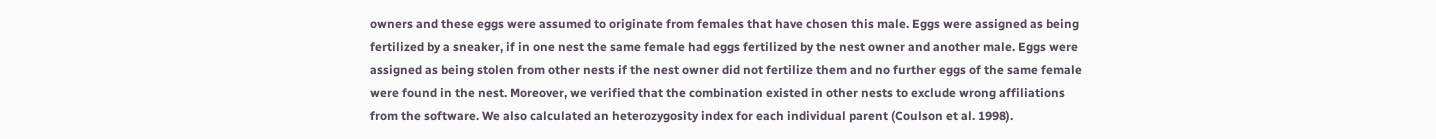owners and these eggs were assumed to originate from females that have chosen this male. Eggs were assigned as being fertilized by a sneaker, if in one nest the same female had eggs fertilized by the nest owner and another male. Eggs were assigned as being stolen from other nests if the nest owner did not fertilize them and no further eggs of the same female were found in the nest. Moreover, we verified that the combination existed in other nests to exclude wrong affiliations from the software. We also calculated an heterozygosity index for each individual parent (Coulson et al. 1998).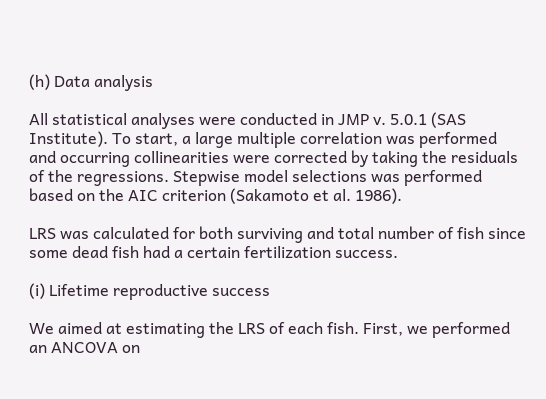(h) Data analysis

All statistical analyses were conducted in JMP v. 5.0.1 (SAS Institute). To start, a large multiple correlation was performed and occurring collinearities were corrected by taking the residuals of the regressions. Stepwise model selections was performed based on the AIC criterion (Sakamoto et al. 1986).

LRS was calculated for both surviving and total number of fish since some dead fish had a certain fertilization success.

(i) Lifetime reproductive success

We aimed at estimating the LRS of each fish. First, we performed an ANCOVA on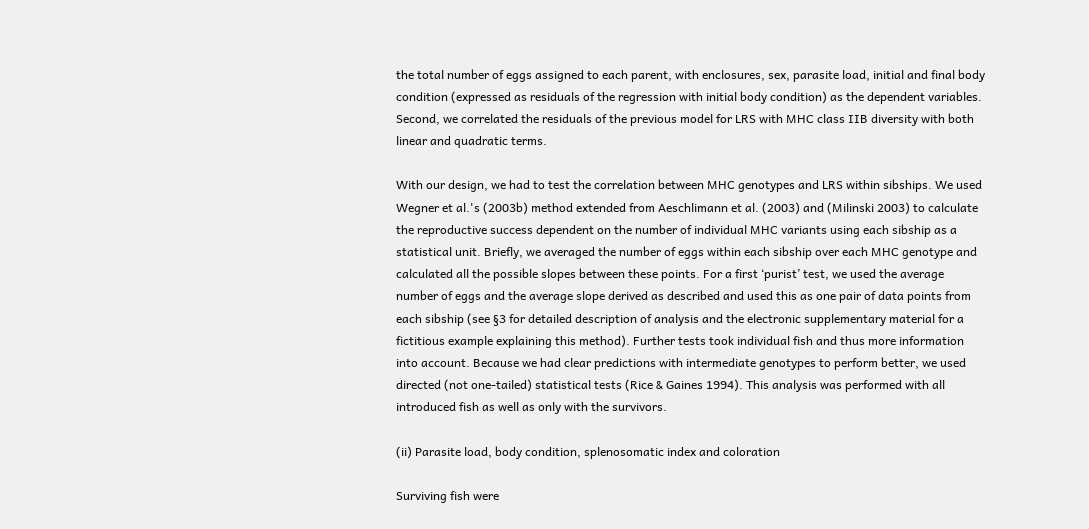the total number of eggs assigned to each parent, with enclosures, sex, parasite load, initial and final body condition (expressed as residuals of the regression with initial body condition) as the dependent variables. Second, we correlated the residuals of the previous model for LRS with MHC class IIB diversity with both linear and quadratic terms.

With our design, we had to test the correlation between MHC genotypes and LRS within sibships. We used Wegner et al.'s (2003b) method extended from Aeschlimann et al. (2003) and (Milinski 2003) to calculate the reproductive success dependent on the number of individual MHC variants using each sibship as a statistical unit. Briefly, we averaged the number of eggs within each sibship over each MHC genotype and calculated all the possible slopes between these points. For a first ‘purist’ test, we used the average number of eggs and the average slope derived as described and used this as one pair of data points from each sibship (see §3 for detailed description of analysis and the electronic supplementary material for a fictitious example explaining this method). Further tests took individual fish and thus more information into account. Because we had clear predictions with intermediate genotypes to perform better, we used directed (not one-tailed) statistical tests (Rice & Gaines 1994). This analysis was performed with all introduced fish as well as only with the survivors.

(ii) Parasite load, body condition, splenosomatic index and coloration

Surviving fish were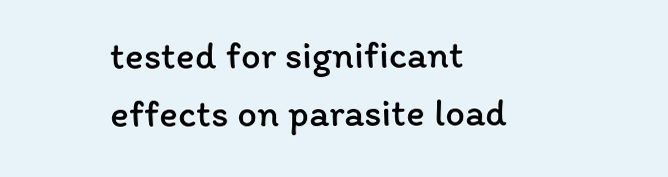tested for significant effects on parasite load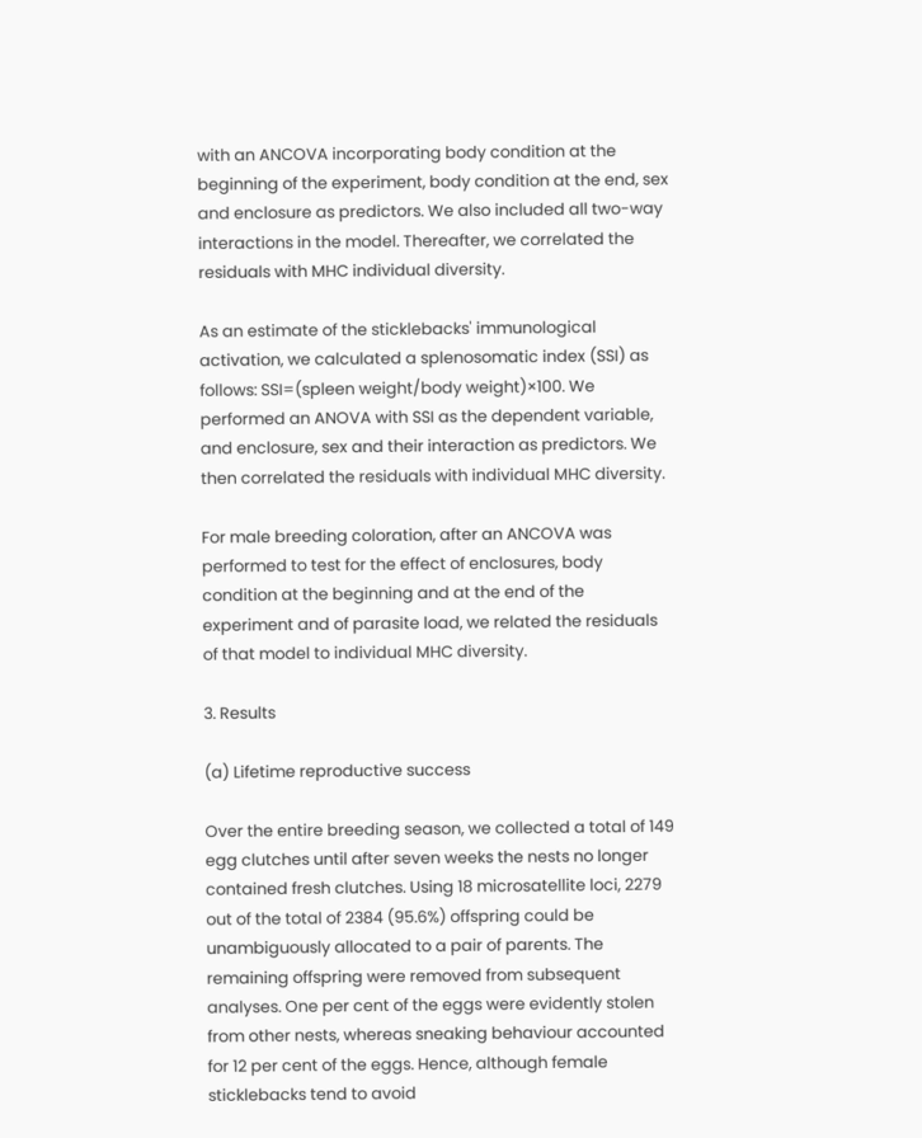with an ANCOVA incorporating body condition at the beginning of the experiment, body condition at the end, sex and enclosure as predictors. We also included all two-way interactions in the model. Thereafter, we correlated the residuals with MHC individual diversity.

As an estimate of the sticklebacks' immunological activation, we calculated a splenosomatic index (SSI) as follows: SSI=(spleen weight/body weight)×100. We performed an ANOVA with SSI as the dependent variable, and enclosure, sex and their interaction as predictors. We then correlated the residuals with individual MHC diversity.

For male breeding coloration, after an ANCOVA was performed to test for the effect of enclosures, body condition at the beginning and at the end of the experiment and of parasite load, we related the residuals of that model to individual MHC diversity.

3. Results

(a) Lifetime reproductive success

Over the entire breeding season, we collected a total of 149 egg clutches until after seven weeks the nests no longer contained fresh clutches. Using 18 microsatellite loci, 2279 out of the total of 2384 (95.6%) offspring could be unambiguously allocated to a pair of parents. The remaining offspring were removed from subsequent analyses. One per cent of the eggs were evidently stolen from other nests, whereas sneaking behaviour accounted for 12 per cent of the eggs. Hence, although female sticklebacks tend to avoid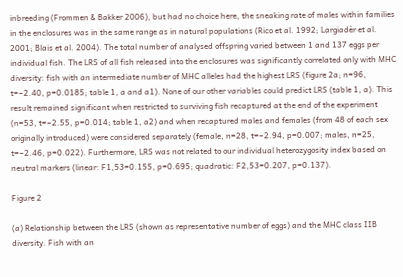inbreeding (Frommen & Bakker 2006), but had no choice here, the sneaking rate of males within families in the enclosures was in the same range as in natural populations (Rico et al. 1992; Largiadèr et al. 2001; Blais et al. 2004). The total number of analysed offspring varied between 1 and 137 eggs per individual fish. The LRS of all fish released into the enclosures was significantly correlated only with MHC diversity: fish with an intermediate number of MHC alleles had the highest LRS (figure 2a; n=96, t=−2.40, p=0.0185; table 1, a and a1). None of our other variables could predict LRS (table 1, a). This result remained significant when restricted to surviving fish recaptured at the end of the experiment (n=53, t=−2.55, p=0.014; table 1, a2) and when recaptured males and females (from 48 of each sex originally introduced) were considered separately (female, n=28, t=−2.94, p=0.007; males, n=25, t=−2.46, p=0.022). Furthermore, LRS was not related to our individual heterozygosity index based on neutral markers (linear: F1,53=0.155, p=0.695; quadratic: F2,53=0.207, p=0.137).

Figure 2

(a) Relationship between the LRS (shown as representative number of eggs) and the MHC class IIB diversity. Fish with an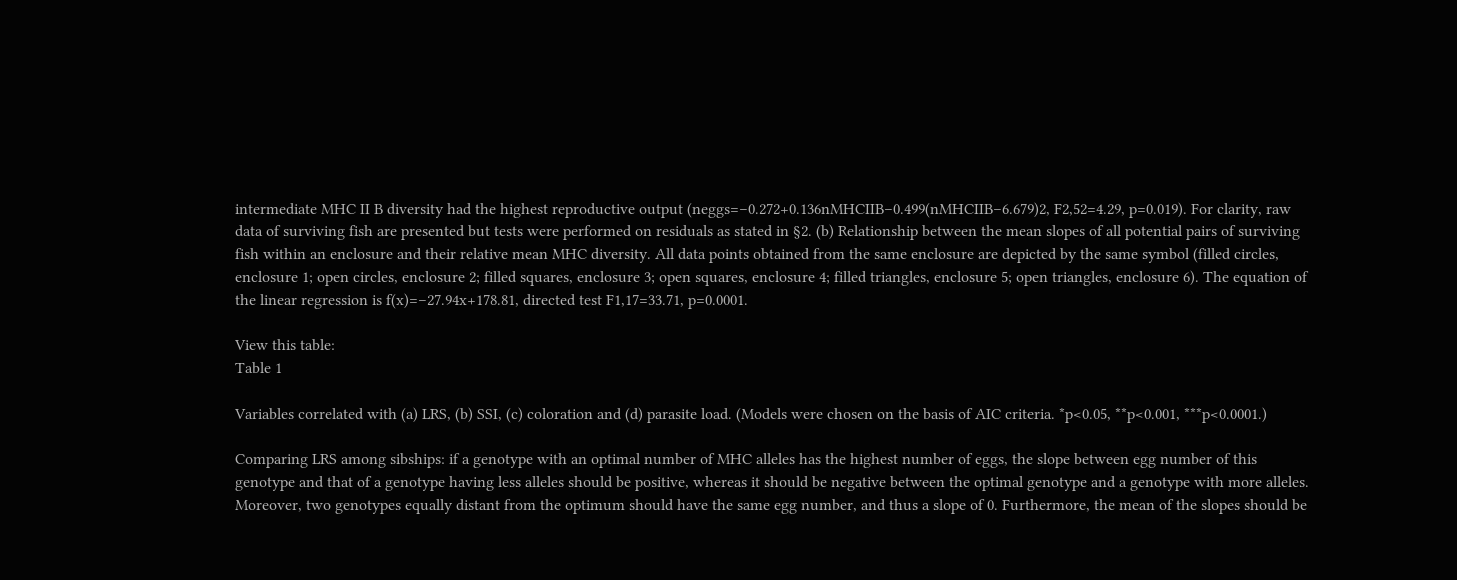intermediate MHC II B diversity had the highest reproductive output (neggs=−0.272+0.136nMHCIIB−0.499(nMHCIIB−6.679)2, F2,52=4.29, p=0.019). For clarity, raw data of surviving fish are presented but tests were performed on residuals as stated in §2. (b) Relationship between the mean slopes of all potential pairs of surviving fish within an enclosure and their relative mean MHC diversity. All data points obtained from the same enclosure are depicted by the same symbol (filled circles, enclosure 1; open circles, enclosure 2; filled squares, enclosure 3; open squares, enclosure 4; filled triangles, enclosure 5; open triangles, enclosure 6). The equation of the linear regression is f(x)=−27.94x+178.81, directed test F1,17=33.71, p=0.0001.

View this table:
Table 1

Variables correlated with (a) LRS, (b) SSI, (c) coloration and (d) parasite load. (Models were chosen on the basis of AIC criteria. *p<0.05, **p<0.001, ***p<0.0001.)

Comparing LRS among sibships: if a genotype with an optimal number of MHC alleles has the highest number of eggs, the slope between egg number of this genotype and that of a genotype having less alleles should be positive, whereas it should be negative between the optimal genotype and a genotype with more alleles. Moreover, two genotypes equally distant from the optimum should have the same egg number, and thus a slope of 0. Furthermore, the mean of the slopes should be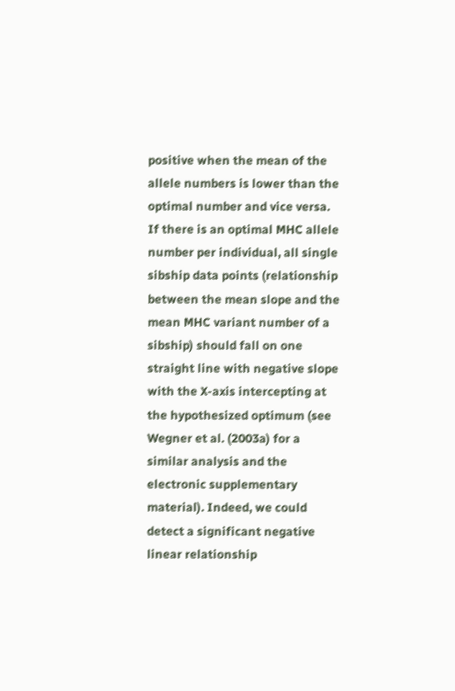positive when the mean of the allele numbers is lower than the optimal number and vice versa. If there is an optimal MHC allele number per individual, all single sibship data points (relationship between the mean slope and the mean MHC variant number of a sibship) should fall on one straight line with negative slope with the X-axis intercepting at the hypothesized optimum (see Wegner et al. (2003a) for a similar analysis and the electronic supplementary material). Indeed, we could detect a significant negative linear relationship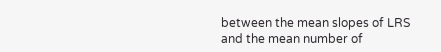between the mean slopes of LRS and the mean number of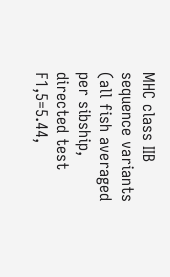MHC class IIB sequence variants (all fish averaged per sibship, directed test F1,5=5.44,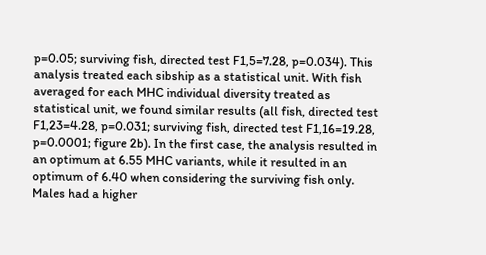p=0.05; surviving fish, directed test F1,5=7.28, p=0.034). This analysis treated each sibship as a statistical unit. With fish averaged for each MHC individual diversity treated as statistical unit, we found similar results (all fish, directed test F1,23=4.28, p=0.031; surviving fish, directed test F1,16=19.28, p=0.0001; figure 2b). In the first case, the analysis resulted in an optimum at 6.55 MHC variants, while it resulted in an optimum of 6.40 when considering the surviving fish only. Males had a higher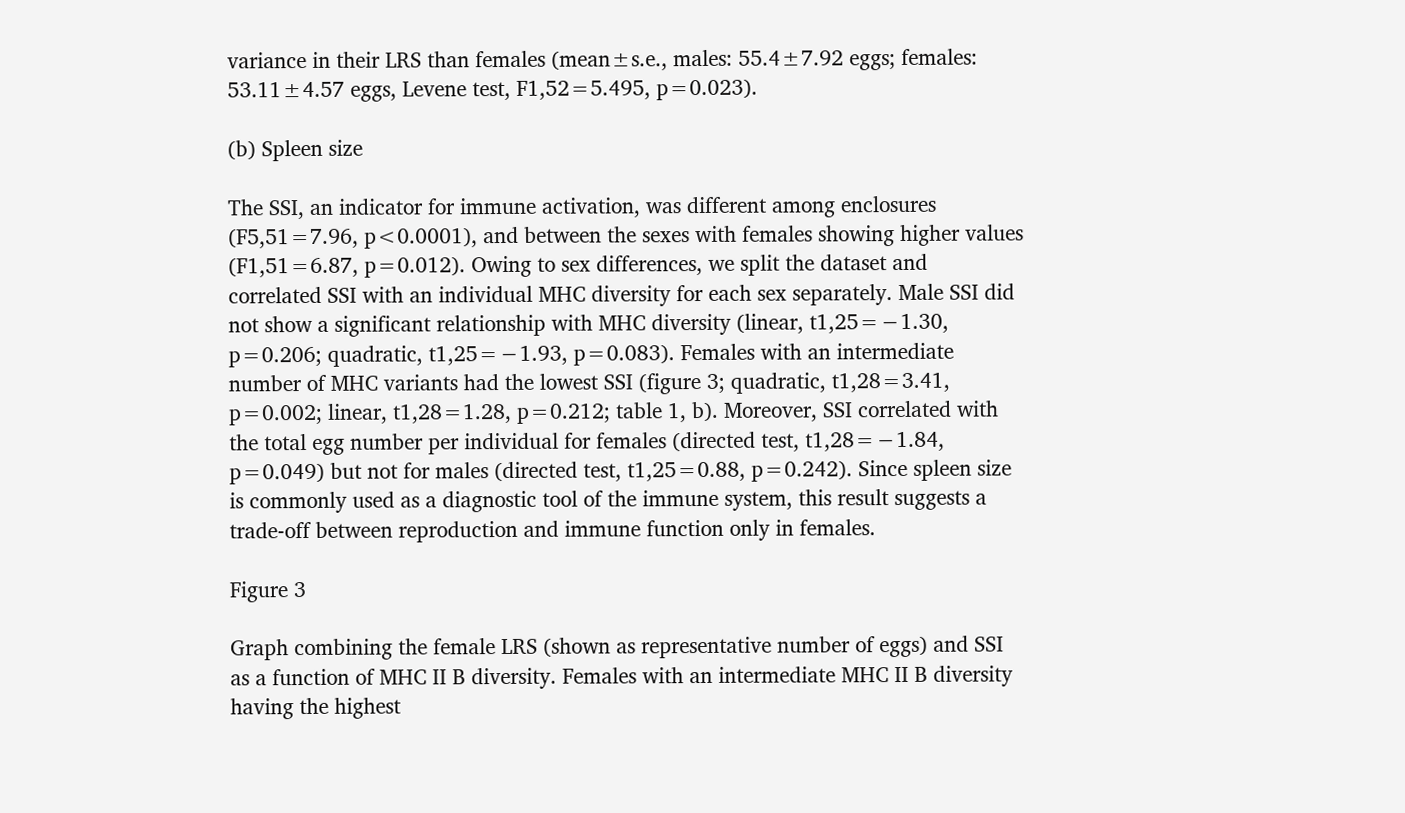variance in their LRS than females (mean±s.e., males: 55.4±7.92 eggs; females: 53.11±4.57 eggs, Levene test, F1,52=5.495, p=0.023).

(b) Spleen size

The SSI, an indicator for immune activation, was different among enclosures (F5,51=7.96, p<0.0001), and between the sexes with females showing higher values (F1,51=6.87, p=0.012). Owing to sex differences, we split the dataset and correlated SSI with an individual MHC diversity for each sex separately. Male SSI did not show a significant relationship with MHC diversity (linear, t1,25=−1.30, p=0.206; quadratic, t1,25=−1.93, p=0.083). Females with an intermediate number of MHC variants had the lowest SSI (figure 3; quadratic, t1,28=3.41, p=0.002; linear, t1,28=1.28, p=0.212; table 1, b). Moreover, SSI correlated with the total egg number per individual for females (directed test, t1,28=−1.84, p=0.049) but not for males (directed test, t1,25=0.88, p=0.242). Since spleen size is commonly used as a diagnostic tool of the immune system, this result suggests a trade-off between reproduction and immune function only in females.

Figure 3

Graph combining the female LRS (shown as representative number of eggs) and SSI as a function of MHC II B diversity. Females with an intermediate MHC II B diversity having the highest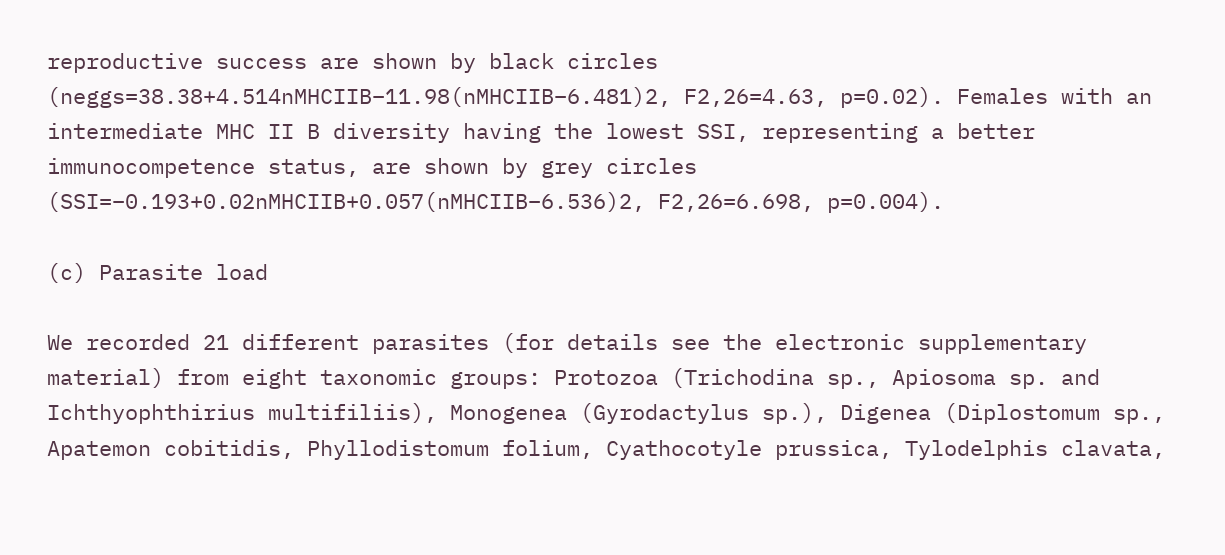reproductive success are shown by black circles (neggs=38.38+4.514nMHCIIB−11.98(nMHCIIB−6.481)2, F2,26=4.63, p=0.02). Females with an intermediate MHC II B diversity having the lowest SSI, representing a better immunocompetence status, are shown by grey circles (SSI=−0.193+0.02nMHCIIB+0.057(nMHCIIB−6.536)2, F2,26=6.698, p=0.004).

(c) Parasite load

We recorded 21 different parasites (for details see the electronic supplementary material) from eight taxonomic groups: Protozoa (Trichodina sp., Apiosoma sp. and Ichthyophthirius multifiliis), Monogenea (Gyrodactylus sp.), Digenea (Diplostomum sp., Apatemon cobitidis, Phyllodistomum folium, Cyathocotyle prussica, Tylodelphis clavata,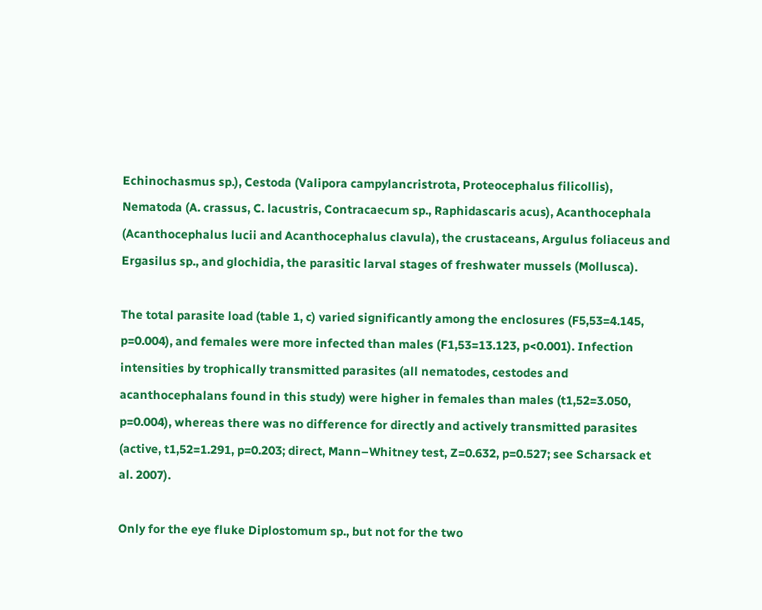Echinochasmus sp.), Cestoda (Valipora campylancristrota, Proteocephalus filicollis), Nematoda (A. crassus, C. lacustris, Contracaecum sp., Raphidascaris acus), Acanthocephala (Acanthocephalus lucii and Acanthocephalus clavula), the crustaceans, Argulus foliaceus and Ergasilus sp., and glochidia, the parasitic larval stages of freshwater mussels (Mollusca).

The total parasite load (table 1, c) varied significantly among the enclosures (F5,53=4.145, p=0.004), and females were more infected than males (F1,53=13.123, p<0.001). Infection intensities by trophically transmitted parasites (all nematodes, cestodes and acanthocephalans found in this study) were higher in females than males (t1,52=3.050, p=0.004), whereas there was no difference for directly and actively transmitted parasites (active, t1,52=1.291, p=0.203; direct, Mann–Whitney test, Z=0.632, p=0.527; see Scharsack et al. 2007).

Only for the eye fluke Diplostomum sp., but not for the two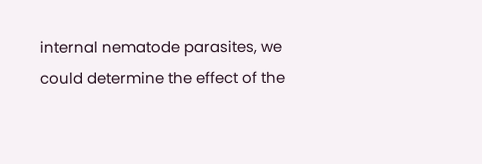internal nematode parasites, we could determine the effect of the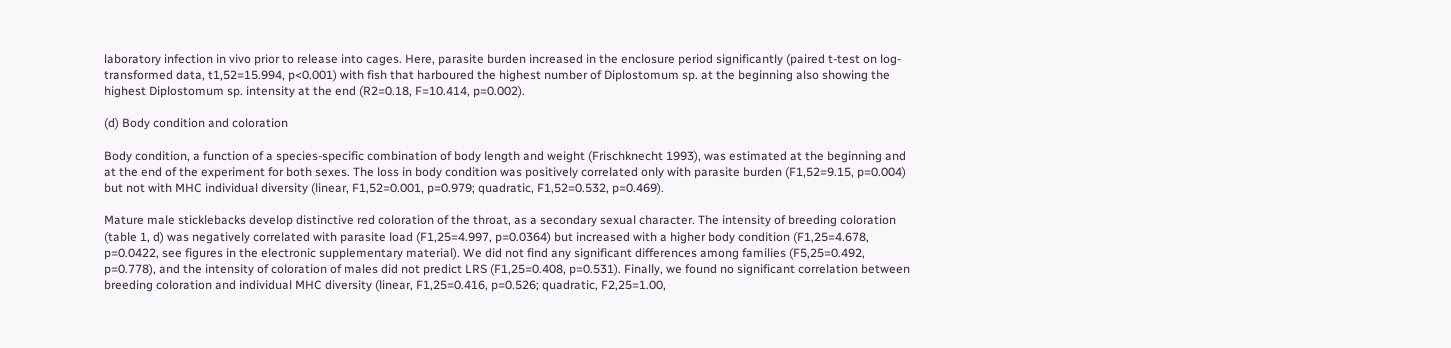laboratory infection in vivo prior to release into cages. Here, parasite burden increased in the enclosure period significantly (paired t-test on log-transformed data, t1,52=15.994, p<0.001) with fish that harboured the highest number of Diplostomum sp. at the beginning also showing the highest Diplostomum sp. intensity at the end (R2=0.18, F=10.414, p=0.002).

(d) Body condition and coloration

Body condition, a function of a species-specific combination of body length and weight (Frischknecht 1993), was estimated at the beginning and at the end of the experiment for both sexes. The loss in body condition was positively correlated only with parasite burden (F1,52=9.15, p=0.004) but not with MHC individual diversity (linear, F1,52=0.001, p=0.979; quadratic, F1,52=0.532, p=0.469).

Mature male sticklebacks develop distinctive red coloration of the throat, as a secondary sexual character. The intensity of breeding coloration (table 1, d) was negatively correlated with parasite load (F1,25=4.997, p=0.0364) but increased with a higher body condition (F1,25=4.678, p=0.0422, see figures in the electronic supplementary material). We did not find any significant differences among families (F5,25=0.492, p=0.778), and the intensity of coloration of males did not predict LRS (F1,25=0.408, p=0.531). Finally, we found no significant correlation between breeding coloration and individual MHC diversity (linear, F1,25=0.416, p=0.526; quadratic, F2,25=1.00,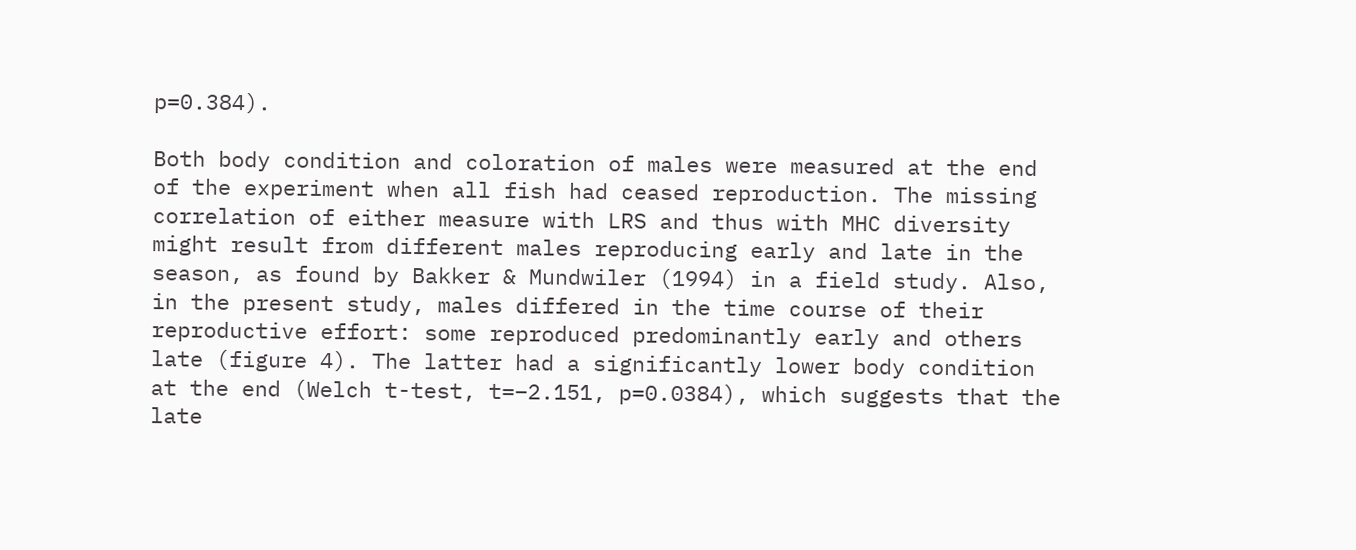p=0.384).

Both body condition and coloration of males were measured at the end of the experiment when all fish had ceased reproduction. The missing correlation of either measure with LRS and thus with MHC diversity might result from different males reproducing early and late in the season, as found by Bakker & Mundwiler (1994) in a field study. Also, in the present study, males differed in the time course of their reproductive effort: some reproduced predominantly early and others late (figure 4). The latter had a significantly lower body condition at the end (Welch t-test, t=−2.151, p=0.0384), which suggests that the late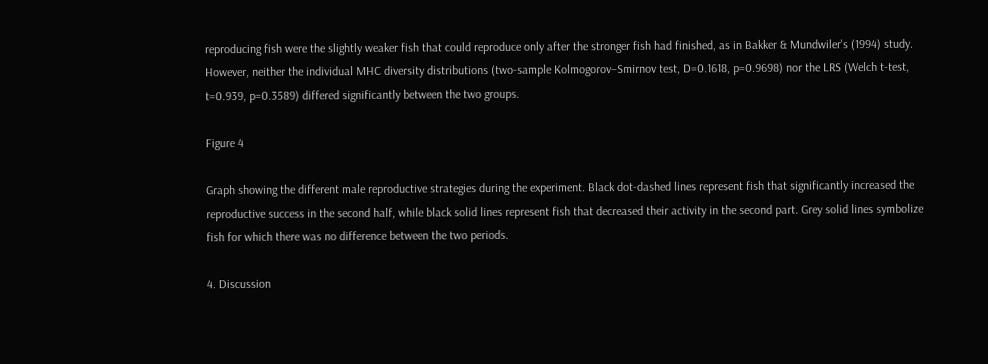reproducing fish were the slightly weaker fish that could reproduce only after the stronger fish had finished, as in Bakker & Mundwiler's (1994) study. However, neither the individual MHC diversity distributions (two-sample Kolmogorov–Smirnov test, D=0.1618, p=0.9698) nor the LRS (Welch t-test, t=0.939, p=0.3589) differed significantly between the two groups.

Figure 4

Graph showing the different male reproductive strategies during the experiment. Black dot-dashed lines represent fish that significantly increased the reproductive success in the second half, while black solid lines represent fish that decreased their activity in the second part. Grey solid lines symbolize fish for which there was no difference between the two periods.

4. Discussion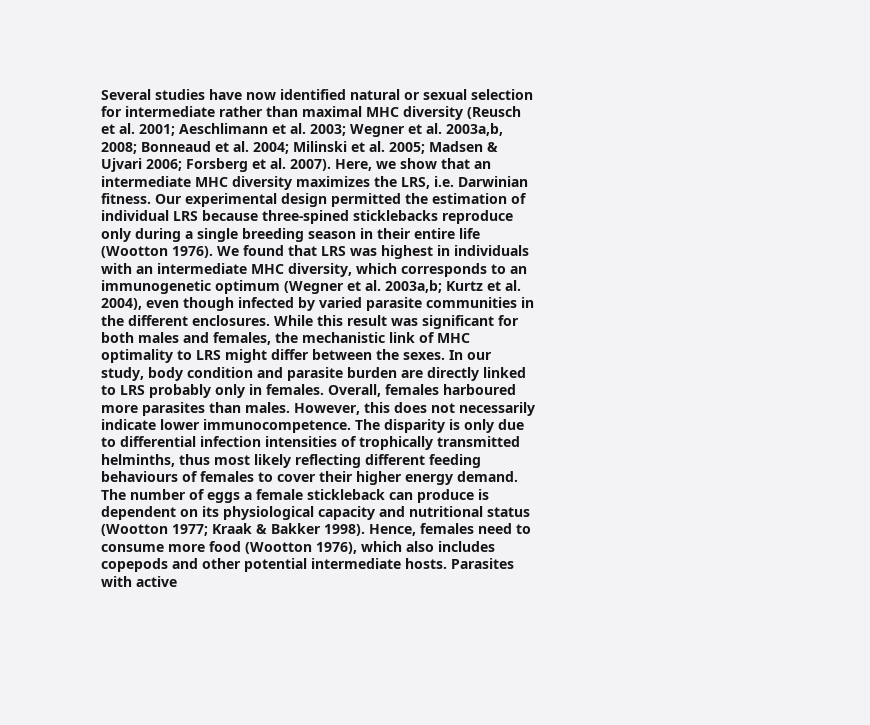Several studies have now identified natural or sexual selection for intermediate rather than maximal MHC diversity (Reusch et al. 2001; Aeschlimann et al. 2003; Wegner et al. 2003a,b, 2008; Bonneaud et al. 2004; Milinski et al. 2005; Madsen & Ujvari 2006; Forsberg et al. 2007). Here, we show that an intermediate MHC diversity maximizes the LRS, i.e. Darwinian fitness. Our experimental design permitted the estimation of individual LRS because three-spined sticklebacks reproduce only during a single breeding season in their entire life (Wootton 1976). We found that LRS was highest in individuals with an intermediate MHC diversity, which corresponds to an immunogenetic optimum (Wegner et al. 2003a,b; Kurtz et al. 2004), even though infected by varied parasite communities in the different enclosures. While this result was significant for both males and females, the mechanistic link of MHC optimality to LRS might differ between the sexes. In our study, body condition and parasite burden are directly linked to LRS probably only in females. Overall, females harboured more parasites than males. However, this does not necessarily indicate lower immunocompetence. The disparity is only due to differential infection intensities of trophically transmitted helminths, thus most likely reflecting different feeding behaviours of females to cover their higher energy demand. The number of eggs a female stickleback can produce is dependent on its physiological capacity and nutritional status (Wootton 1977; Kraak & Bakker 1998). Hence, females need to consume more food (Wootton 1976), which also includes copepods and other potential intermediate hosts. Parasites with active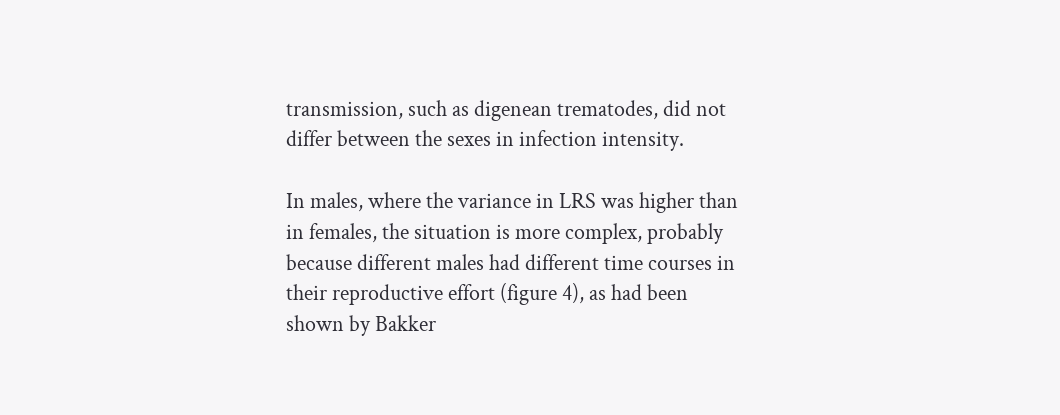transmission, such as digenean trematodes, did not differ between the sexes in infection intensity.

In males, where the variance in LRS was higher than in females, the situation is more complex, probably because different males had different time courses in their reproductive effort (figure 4), as had been shown by Bakker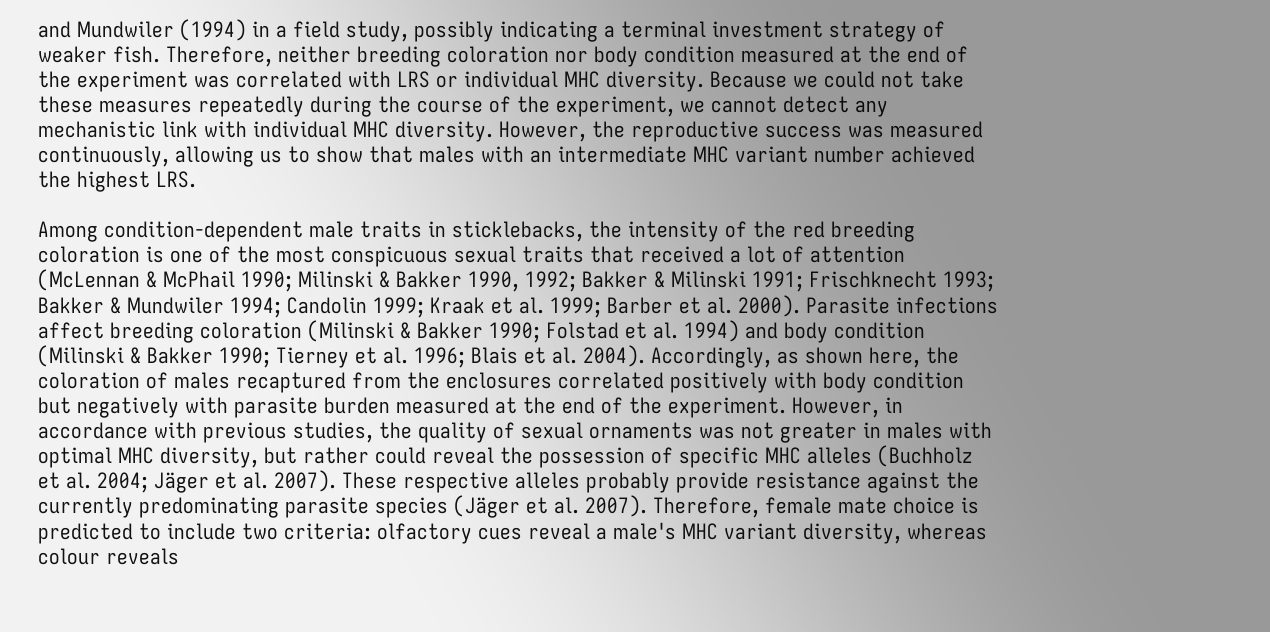and Mundwiler (1994) in a field study, possibly indicating a terminal investment strategy of weaker fish. Therefore, neither breeding coloration nor body condition measured at the end of the experiment was correlated with LRS or individual MHC diversity. Because we could not take these measures repeatedly during the course of the experiment, we cannot detect any mechanistic link with individual MHC diversity. However, the reproductive success was measured continuously, allowing us to show that males with an intermediate MHC variant number achieved the highest LRS.

Among condition-dependent male traits in sticklebacks, the intensity of the red breeding coloration is one of the most conspicuous sexual traits that received a lot of attention (McLennan & McPhail 1990; Milinski & Bakker 1990, 1992; Bakker & Milinski 1991; Frischknecht 1993; Bakker & Mundwiler 1994; Candolin 1999; Kraak et al. 1999; Barber et al. 2000). Parasite infections affect breeding coloration (Milinski & Bakker 1990; Folstad et al. 1994) and body condition (Milinski & Bakker 1990; Tierney et al. 1996; Blais et al. 2004). Accordingly, as shown here, the coloration of males recaptured from the enclosures correlated positively with body condition but negatively with parasite burden measured at the end of the experiment. However, in accordance with previous studies, the quality of sexual ornaments was not greater in males with optimal MHC diversity, but rather could reveal the possession of specific MHC alleles (Buchholz et al. 2004; Jäger et al. 2007). These respective alleles probably provide resistance against the currently predominating parasite species (Jäger et al. 2007). Therefore, female mate choice is predicted to include two criteria: olfactory cues reveal a male's MHC variant diversity, whereas colour reveals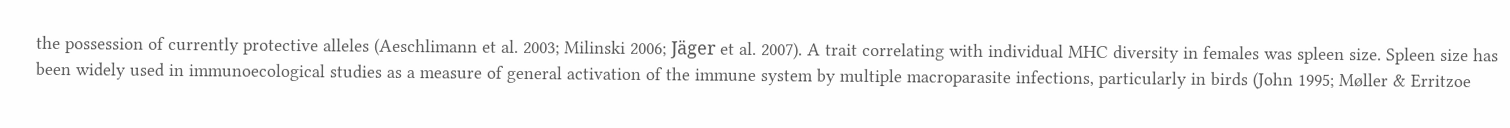the possession of currently protective alleles (Aeschlimann et al. 2003; Milinski 2006; Jäger et al. 2007). A trait correlating with individual MHC diversity in females was spleen size. Spleen size has been widely used in immunoecological studies as a measure of general activation of the immune system by multiple macroparasite infections, particularly in birds (John 1995; Møller & Erritzoe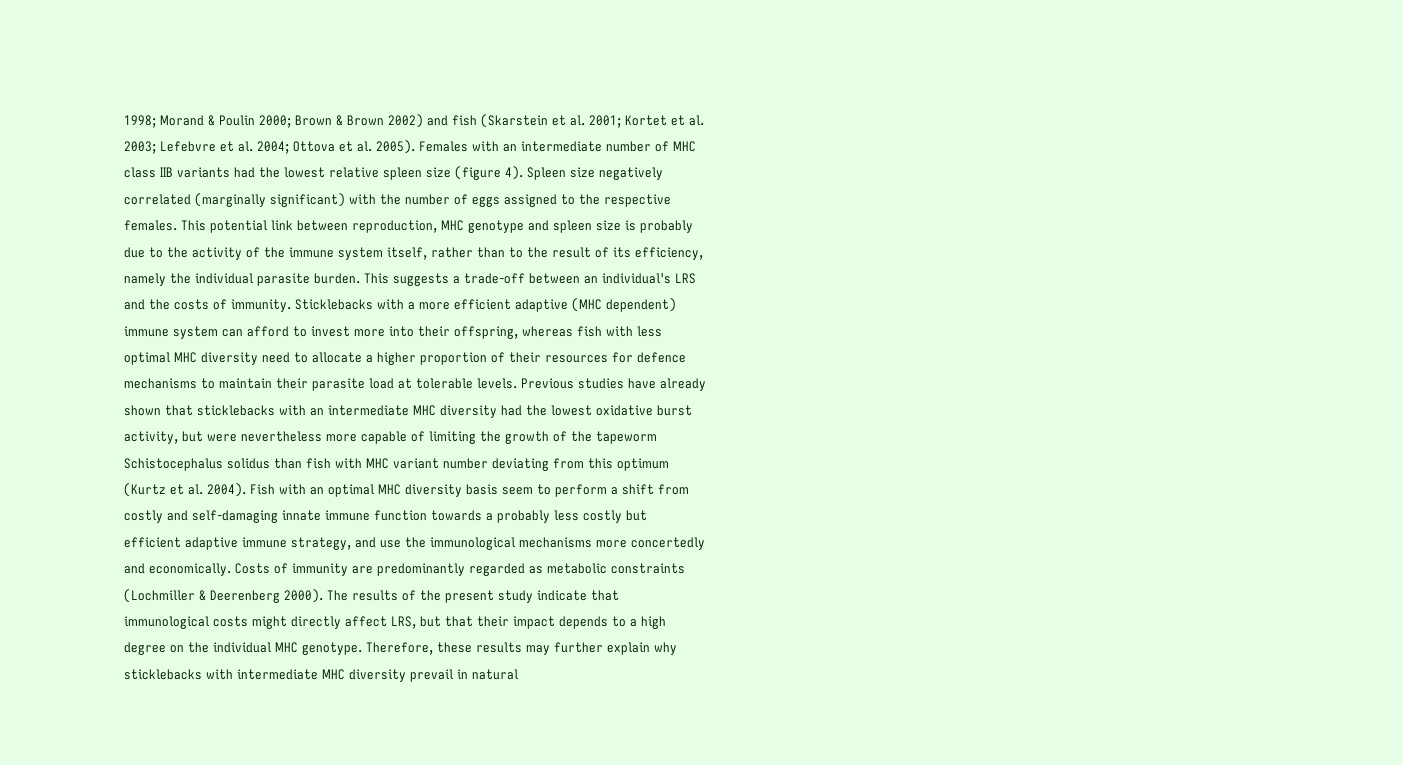1998; Morand & Poulin 2000; Brown & Brown 2002) and fish (Skarstein et al. 2001; Kortet et al. 2003; Lefebvre et al. 2004; Ottova et al. 2005). Females with an intermediate number of MHC class IIB variants had the lowest relative spleen size (figure 4). Spleen size negatively correlated (marginally significant) with the number of eggs assigned to the respective females. This potential link between reproduction, MHC genotype and spleen size is probably due to the activity of the immune system itself, rather than to the result of its efficiency, namely the individual parasite burden. This suggests a trade-off between an individual's LRS and the costs of immunity. Sticklebacks with a more efficient adaptive (MHC dependent) immune system can afford to invest more into their offspring, whereas fish with less optimal MHC diversity need to allocate a higher proportion of their resources for defence mechanisms to maintain their parasite load at tolerable levels. Previous studies have already shown that sticklebacks with an intermediate MHC diversity had the lowest oxidative burst activity, but were nevertheless more capable of limiting the growth of the tapeworm Schistocephalus solidus than fish with MHC variant number deviating from this optimum (Kurtz et al. 2004). Fish with an optimal MHC diversity basis seem to perform a shift from costly and self-damaging innate immune function towards a probably less costly but efficient adaptive immune strategy, and use the immunological mechanisms more concertedly and economically. Costs of immunity are predominantly regarded as metabolic constraints (Lochmiller & Deerenberg 2000). The results of the present study indicate that immunological costs might directly affect LRS, but that their impact depends to a high degree on the individual MHC genotype. Therefore, these results may further explain why sticklebacks with intermediate MHC diversity prevail in natural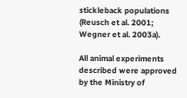stickleback populations (Reusch et al. 2001; Wegner et al. 2003a).

All animal experiments described were approved by the Ministry of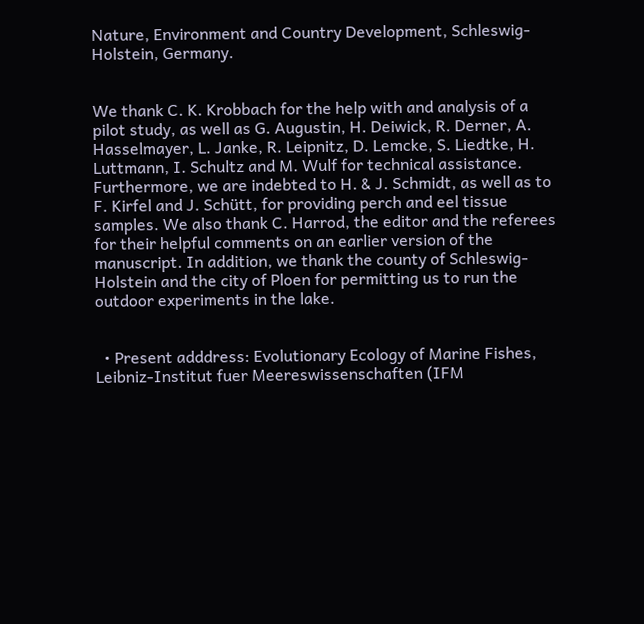Nature, Environment and Country Development, Schleswig-Holstein, Germany.


We thank C. K. Krobbach for the help with and analysis of a pilot study, as well as G. Augustin, H. Deiwick, R. Derner, A. Hasselmayer, L. Janke, R. Leipnitz, D. Lemcke, S. Liedtke, H. Luttmann, I. Schultz and M. Wulf for technical assistance. Furthermore, we are indebted to H. & J. Schmidt, as well as to F. Kirfel and J. Schütt, for providing perch and eel tissue samples. We also thank C. Harrod, the editor and the referees for their helpful comments on an earlier version of the manuscript. In addition, we thank the county of Schleswig-Holstein and the city of Ploen for permitting us to run the outdoor experiments in the lake.


  • Present adddress: Evolutionary Ecology of Marine Fishes, Leibniz-Institut fuer Meereswissenschaften (IFM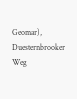Geomar), Duesternbrooker Weg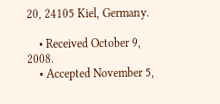20, 24105 Kiel, Germany.

    • Received October 9, 2008.
    • Accepted November 5,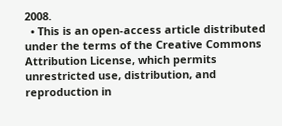2008.
  • This is an open-access article distributed under the terms of the Creative Commons Attribution License, which permits unrestricted use, distribution, and reproduction in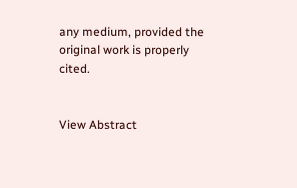any medium, provided the original work is properly cited.


View Abstract